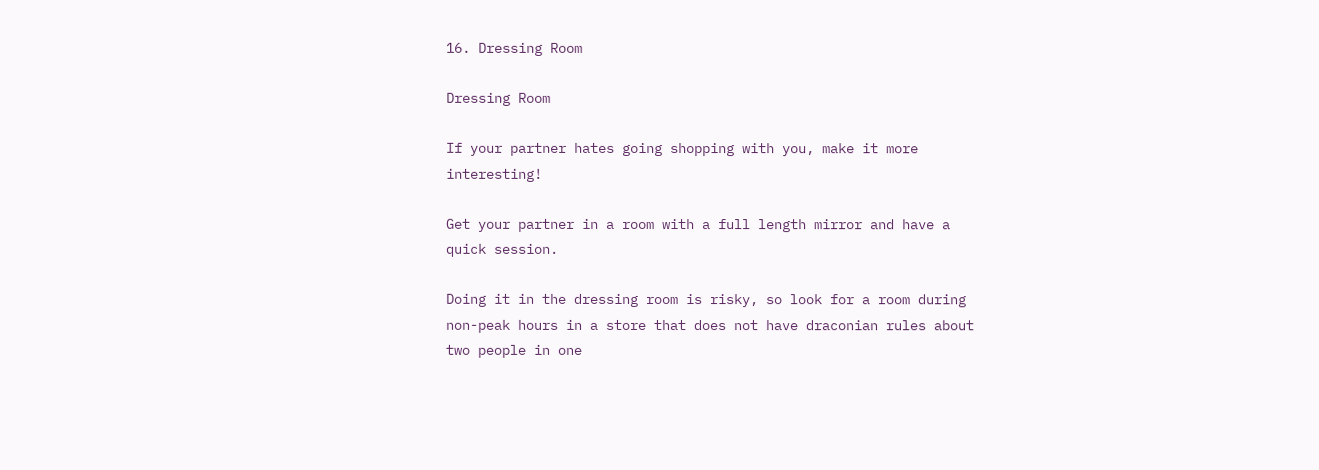16. Dressing Room

Dressing Room

If your partner hates going shopping with you, make it more interesting!

Get your partner in a room with a full length mirror and have a quick session.

Doing it in the dressing room is risky, so look for a room during non-peak hours in a store that does not have draconian rules about two people in one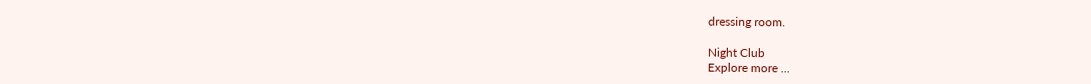dressing room.

Night Club
Explore more ...